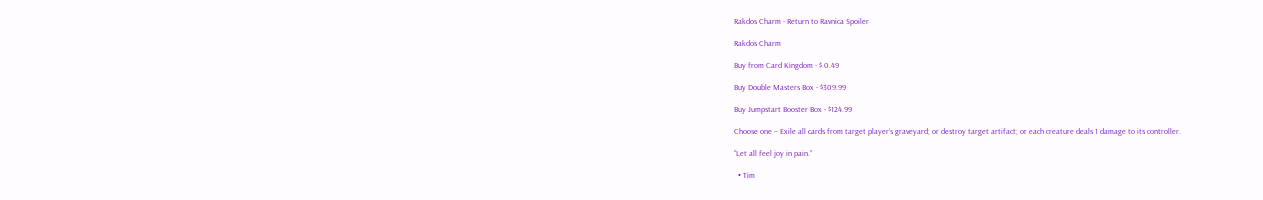Rakdos Charm - Return to Ravnica Spoiler

Rakdos Charm

Buy from Card Kingdom - $ 0.49

Buy Double Masters Box - $309.99

Buy Jumpstart Booster Box - $124.99

Choose one – Exile all cards from target player’s graveyard; or destroy target artifact; or each creature deals 1 damage to its controller.

“Let all feel joy in pain.”

  • Tim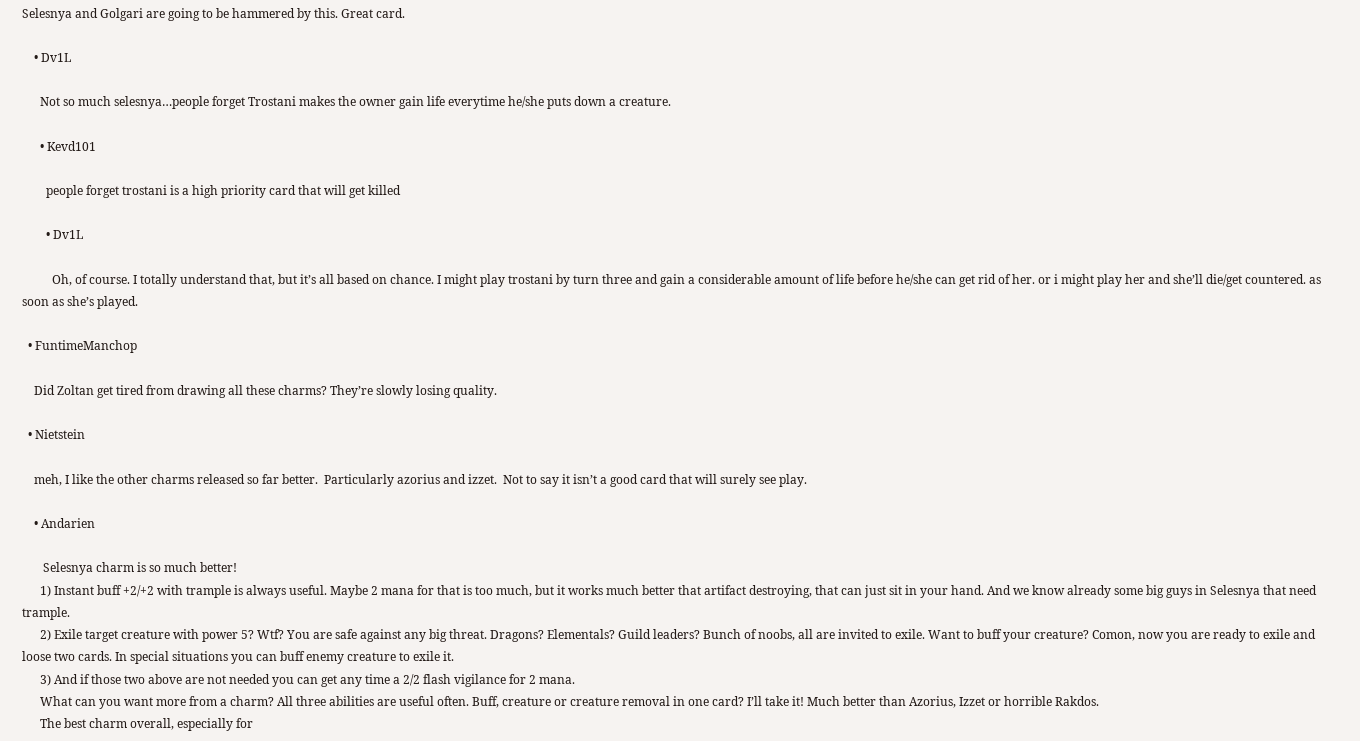Selesnya and Golgari are going to be hammered by this. Great card.

    • Dv1L

      Not so much selesnya…people forget Trostani makes the owner gain life everytime he/she puts down a creature.

      • Kevd101

        people forget trostani is a high priority card that will get killed

        • Dv1L

          Oh, of course. I totally understand that, but it’s all based on chance. I might play trostani by turn three and gain a considerable amount of life before he/she can get rid of her. or i might play her and she’ll die/get countered. as soon as she’s played.

  • FuntimeManchop

    Did Zoltan get tired from drawing all these charms? They’re slowly losing quality.

  • Nietstein

    meh, I like the other charms released so far better.  Particularly azorius and izzet.  Not to say it isn’t a good card that will surely see play.

    • Andarien

       Selesnya charm is so much better!
      1) Instant buff +2/+2 with trample is always useful. Maybe 2 mana for that is too much, but it works much better that artifact destroying, that can just sit in your hand. And we know already some big guys in Selesnya that need trample.
      2) Exile target creature with power 5? Wtf? You are safe against any big threat. Dragons? Elementals? Guild leaders? Bunch of noobs, all are invited to exile. Want to buff your creature? Comon, now you are ready to exile and loose two cards. In special situations you can buff enemy creature to exile it.
      3) And if those two above are not needed you can get any time a 2/2 flash vigilance for 2 mana.
      What can you want more from a charm? All three abilities are useful often. Buff, creature or creature removal in one card? I’ll take it! Much better than Azorius, Izzet or horrible Rakdos.
      The best charm overall, especially for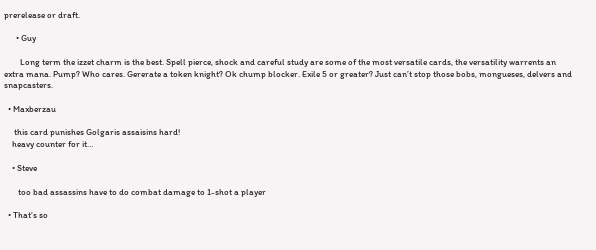prerelease or draft.

      • Guy

        Long term the izzet charm is the best. Spell pierce, shock and careful study are some of the most versatile cards, the versatility warrents an extra mana. Pump? Who cares. Gererate a token knight? Ok chump blocker. Exile 5 or greater? Just can’t stop those bobs, mongueses, delvers and snapcasters.

  • Maxberzau

     this card punishes Golgaris assaisins hard!
    heavy counter for it…

    • Steve

       too bad assassins have to do combat damage to 1-shot a player

  • That’s so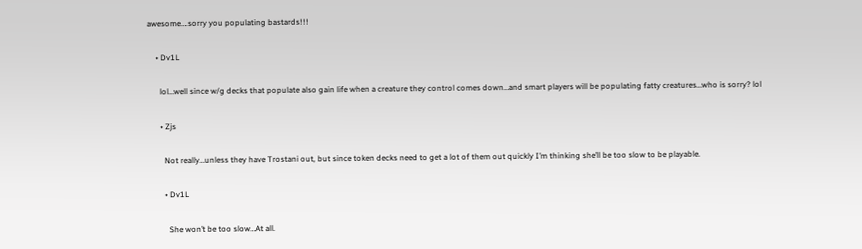awesome….sorry you populating bastards!!!

    • Dv1L

      lol…well since w/g decks that populate also gain life when a creature they control comes down…and smart players will be populating fatty creatures…who is sorry? lol

      • Zjs

        Not really…unless they have Trostani out, but since token decks need to get a lot of them out quickly I’m thinking she’ll be too slow to be playable.

        • Dv1L

          She won’t be too slow…At all.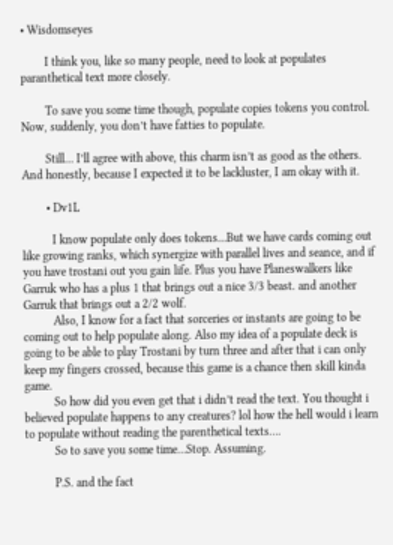• Wisdomseyes

        I think you, like so many people, need to look at populates paranthetical text more closely.

        To save you some time though, populate copies tokens you control. Now, suddenly, you don’t have fatties to populate.

        Still… I’ll agree with above, this charm isn’t as good as the others. And honestly, because I expected it to be lackluster, I am okay with it.

        • Dv1L

          I know populate only does tokens…But we have cards coming out like growing ranks, which synergize with parallel lives and seance, and if you have trostani out you gain life. Plus you have Planeswalkers like Garruk who has a plus 1 that brings out a nice 3/3 beast. and another Garruk that brings out a 2/2 wolf.
          Also, I know for a fact that sorceries or instants are going to be coming out to help populate along. Also my idea of a populate deck is going to be able to play Trostani by turn three and after that i can only keep my fingers crossed, because this game is a chance then skill kinda game.
          So how did you even get that i didn’t read the text. You thought i believed populate happens to any creatures? lol how the hell would i learn to populate without reading the parenthetical texts….
          So to save you some time…Stop. Assuming.

          P.S. and the fact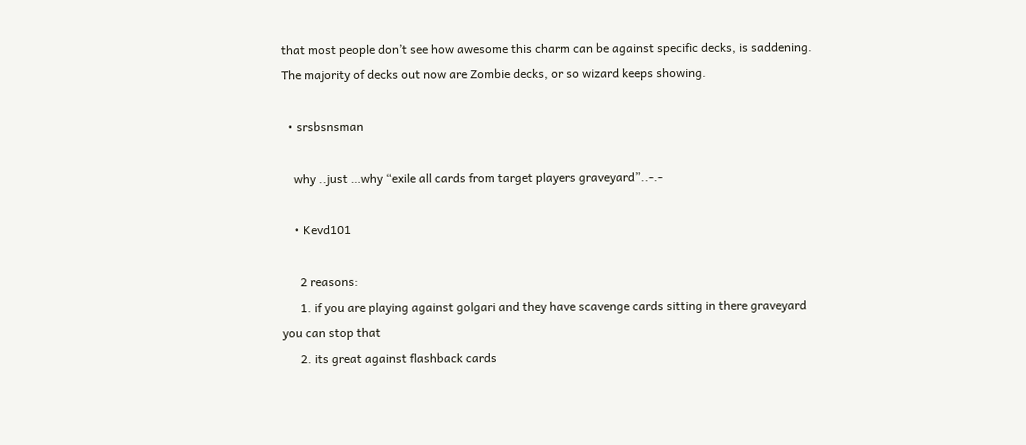that most people don’t see how awesome this charm can be against specific decks, is saddening. The majority of decks out now are Zombie decks, or so wizard keeps showing.

  • srsbsnsman

    why ..just …why “exile all cards from target players graveyard”..-.-

    • Kevd101

      2 reasons:
      1. if you are playing against golgari and they have scavenge cards sitting in there graveyard you can stop that
      2. its great against flashback cards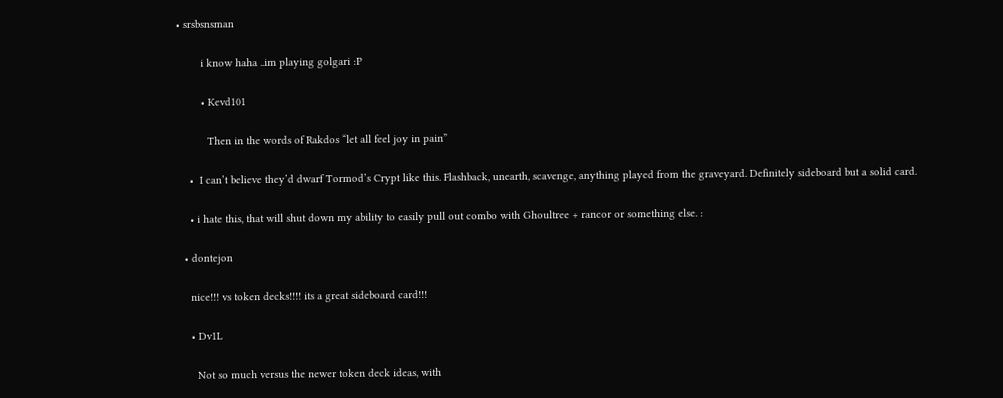• srsbsnsman

        i know haha ..im playing golgari :P

        • Kevd101

          Then in the words of Rakdos “let all feel joy in pain”

    •  I can’t believe they’d dwarf Tormod’s Crypt like this. Flashback, unearth, scavenge, anything played from the graveyard. Definitely sideboard but a solid card.

    • i hate this, that will shut down my ability to easily pull out combo with Ghoultree + rancor or something else. :

  • dontejon

    nice!!! vs token decks!!!! its a great sideboard card!!!

    • Dv1L

      Not so much versus the newer token deck ideas, with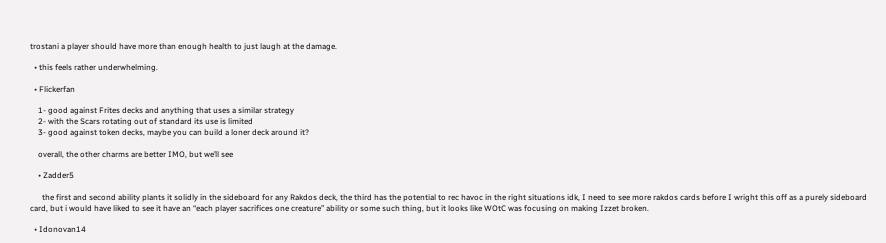trostani a player should have more than enough health to just laugh at the damage.

  • this feels rather underwhelming.

  • Flickerfan

    1- good against Frites decks and anything that uses a similar strategy
    2- with the Scars rotating out of standard its use is limited
    3- good against token decks, maybe you can build a loner deck around it?

    overall, the other charms are better IMO, but we’ll see

    • Zadder5

      the first and second ability plants it solidly in the sideboard for any Rakdos deck, the third has the potential to rec havoc in the right situations idk, I need to see more rakdos cards before I wright this off as a purely sideboard card, but i would have liked to see it have an “each player sacrifices one creature” ability or some such thing, but it looks like WOtC was focusing on making Izzet broken.

  • Idonovan14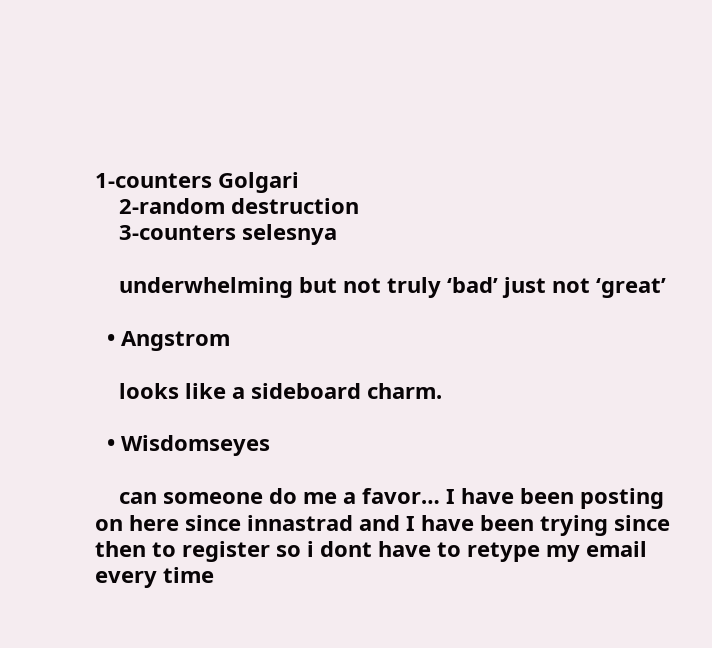1-counters Golgari
    2-random destruction
    3-counters selesnya

    underwhelming but not truly ‘bad’ just not ‘great’

  • Angstrom

    looks like a sideboard charm.

  • Wisdomseyes

    can someone do me a favor… I have been posting on here since innastrad and I have been trying since then to register so i dont have to retype my email every time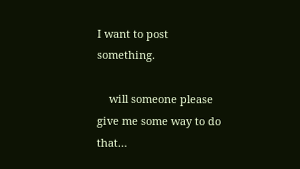I want to post something.

    will someone please give me some way to do that…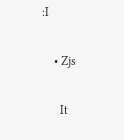:I

    • Zjs

      It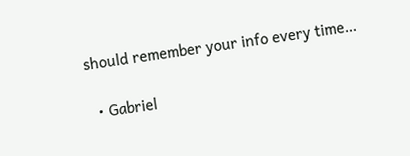should remember your info every time…

  • Gabriel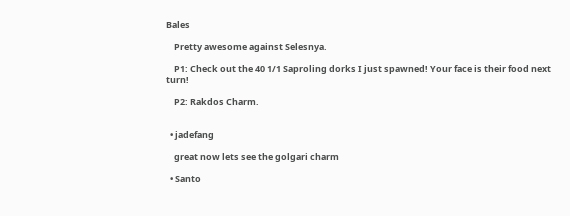Bales

    Pretty awesome against Selesnya.

    P1: Check out the 40 1/1 Saproling dorks I just spawned! Your face is their food next turn!

    P2: Rakdos Charm.


  • jadefang

    great now lets see the golgari charm

  • Santo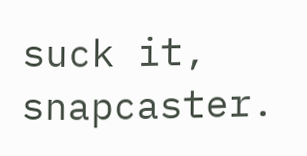suck it, snapcaster.